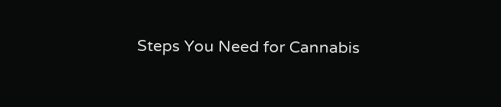Steps You Need for Cannabis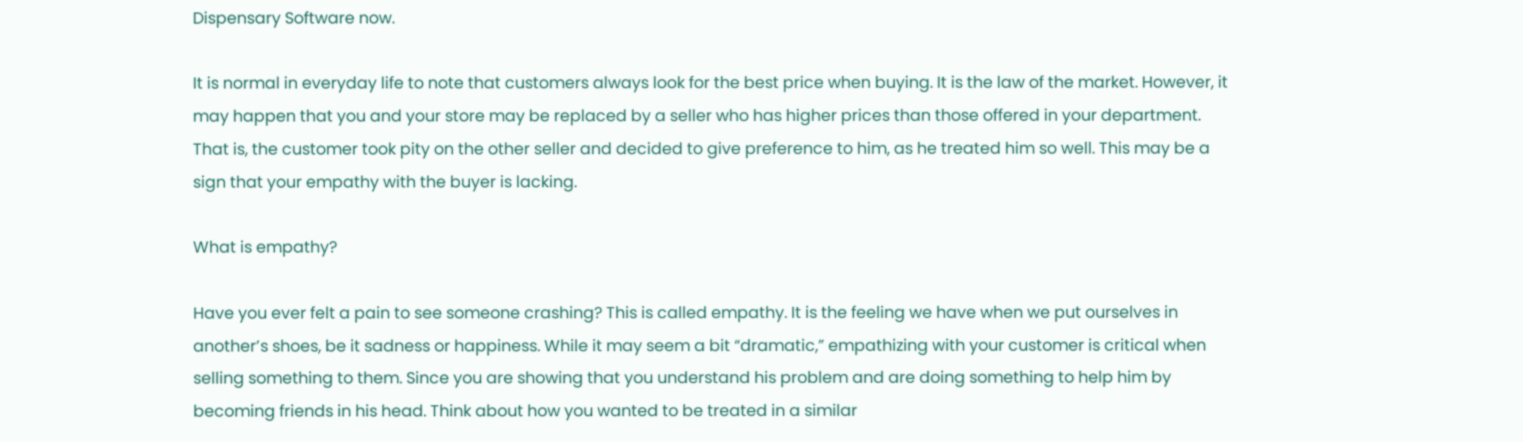Dispensary Software now.

It is normal in everyday life to note that customers always look for the best price when buying. It is the law of the market. However, it may happen that you and your store may be replaced by a seller who has higher prices than those offered in your department. That is, the customer took pity on the other seller and decided to give preference to him, as he treated him so well. This may be a sign that your empathy with the buyer is lacking.

What is empathy?

Have you ever felt a pain to see someone crashing? This is called empathy. It is the feeling we have when we put ourselves in another’s shoes, be it sadness or happiness. While it may seem a bit “dramatic,” empathizing with your customer is critical when selling something to them. Since you are showing that you understand his problem and are doing something to help him by becoming friends in his head. Think about how you wanted to be treated in a similar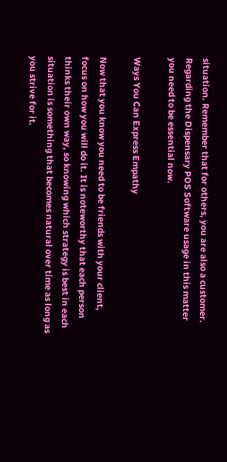situation. Remember that for others, you are also a customer. Regarding the Dispensary POS Software usage in this matter you need to be essential now.

Ways You Can Express Empathy

Now that you know you need to be friends with your client, focus on how you will do it. It is noteworthy that each person thinks their own way, so knowing which strategy is best in each situation is something that becomes natural over time as long as you strive for it.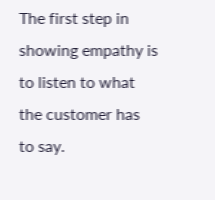The first step in showing empathy is to listen to what the customer has to say.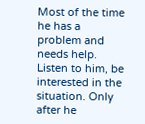Most of the time he has a problem and needs help. Listen to him, be interested in the situation. Only after he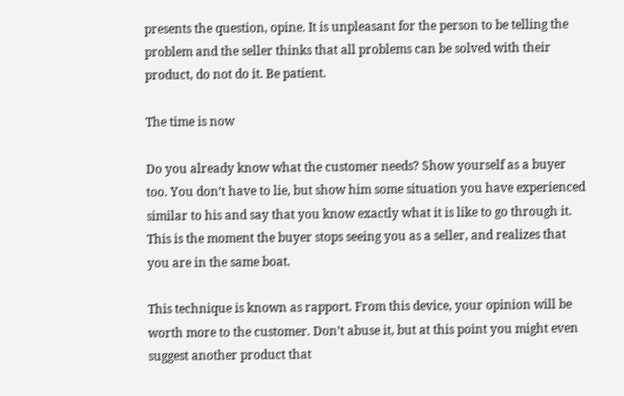presents the question, opine. It is unpleasant for the person to be telling the problem and the seller thinks that all problems can be solved with their product, do not do it. Be patient.

The time is now

Do you already know what the customer needs? Show yourself as a buyer too. You don’t have to lie, but show him some situation you have experienced similar to his and say that you know exactly what it is like to go through it. This is the moment the buyer stops seeing you as a seller, and realizes that you are in the same boat.

This technique is known as rapport. From this device, your opinion will be worth more to the customer. Don’t abuse it, but at this point you might even suggest another product that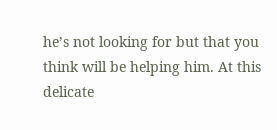he’s not looking for but that you think will be helping him. At this delicate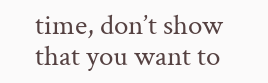time, don’t show that you want to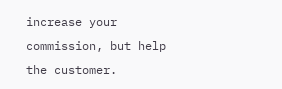increase your commission, but help the customer.